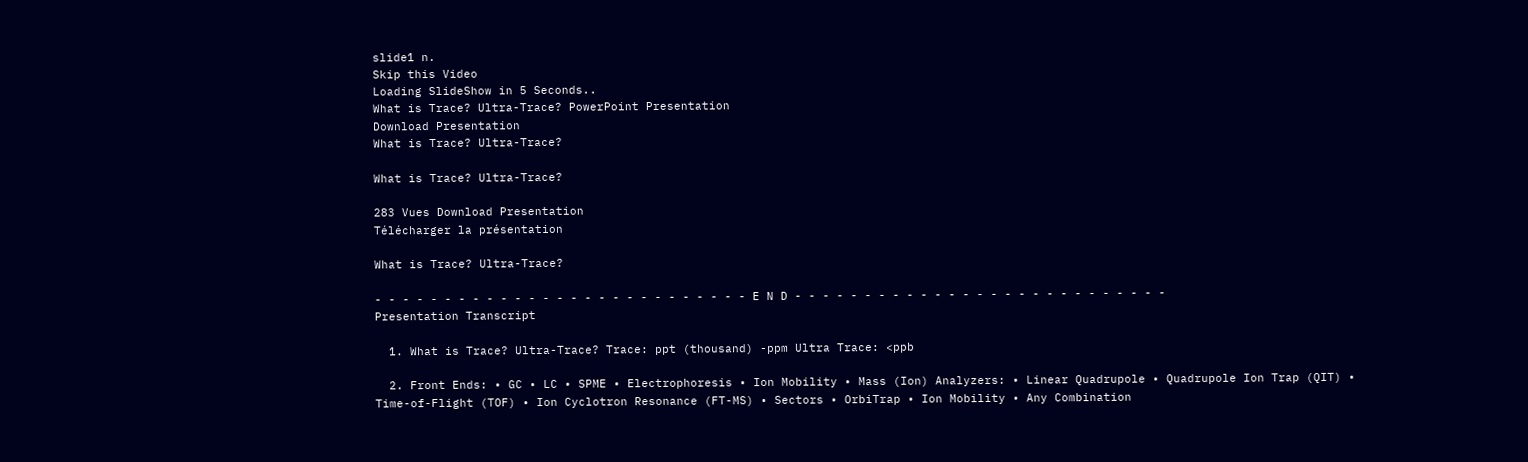slide1 n.
Skip this Video
Loading SlideShow in 5 Seconds..
What is Trace? Ultra-Trace? PowerPoint Presentation
Download Presentation
What is Trace? Ultra-Trace?

What is Trace? Ultra-Trace?

283 Vues Download Presentation
Télécharger la présentation

What is Trace? Ultra-Trace?

- - - - - - - - - - - - - - - - - - - - - - - - - - - E N D - - - - - - - - - - - - - - - - - - - - - - - - - - -
Presentation Transcript

  1. What is Trace? Ultra-Trace? Trace: ppt (thousand) -ppm Ultra Trace: <ppb

  2. Front Ends: • GC • LC • SPME • Electrophoresis • Ion Mobility • Mass (Ion) Analyzers: • Linear Quadrupole • Quadrupole Ion Trap (QIT) • Time-of-Flight (TOF) • Ion Cyclotron Resonance (FT-MS) • Sectors • OrbiTrap • Ion Mobility • Any Combination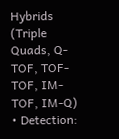Hybrids (Triple Quads, Q-TOF, TOF-TOF, IM-TOF, IM-Q) • Detection: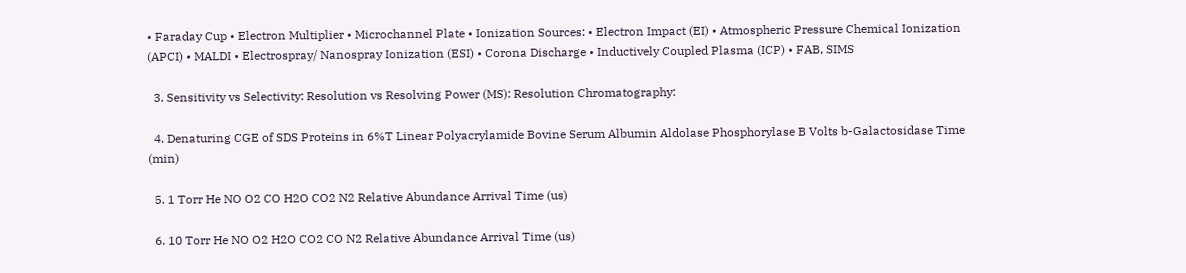• Faraday Cup • Electron Multiplier • Microchannel Plate • Ionization Sources: • Electron Impact (EI) • Atmospheric Pressure Chemical Ionization (APCI) • MALDI • Electrospray/ Nanospray Ionization (ESI) • Corona Discharge • Inductively Coupled Plasma (ICP) • FAB, SIMS

  3. Sensitivity vs Selectivity: Resolution vs Resolving Power (MS): Resolution Chromatography:

  4. Denaturing CGE of SDS Proteins in 6%T Linear Polyacrylamide Bovine Serum Albumin Aldolase Phosphorylase B Volts b-Galactosidase Time (min)

  5. 1 Torr He NO O2 CO H2O CO2 N2 Relative Abundance Arrival Time (us)

  6. 10 Torr He NO O2 H2O CO2 CO N2 Relative Abundance Arrival Time (us)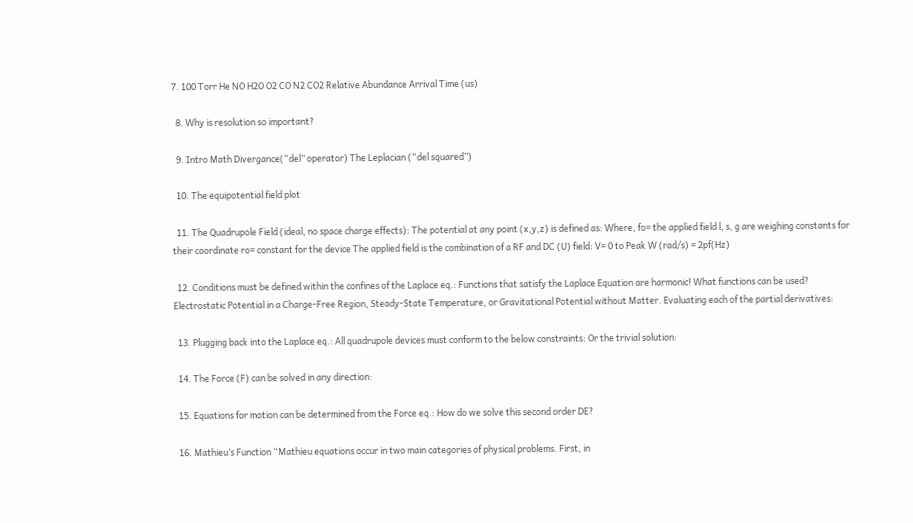7. 100 Torr He NO H2O O2 CO N2 CO2 Relative Abundance Arrival Time (us)

  8. Why is resolution so important?

  9. Intro Math Divergance(“del” operator) The Leplacian (“del squared”)

  10. The equipotential field plot

  11. The Quadrupole Field (ideal, no space charge effects): The potential at any point (x,y,z) is defined as: Where, fo= the applied field l, s, g are weighing constants for their coordinate ro= constant for the device The applied field is the combination of a RF and DC (U) field: V= 0 to Peak W (rad/s) = 2pf(Hz)

  12. Conditions must be defined within the confines of the Laplace eq.: Functions that satisfy the Laplace Equation are harmonic! What functions can be used? Electrostatic Potential in a Charge-Free Region, Steady-State Temperature, or Gravitational Potential without Matter. Evaluating each of the partial derivatives:

  13. Plugging back into the Laplace eq.: All quadrupole devices must conform to the below constraints: Or the trivial solution:

  14. The Force (F) can be solved in any direction:

  15. Equations for motion can be determined from the Force eq.: How do we solve this second order DE?

  16. Mathieu’s Function “Mathieu equations occur in two main categories of physical problems. First, in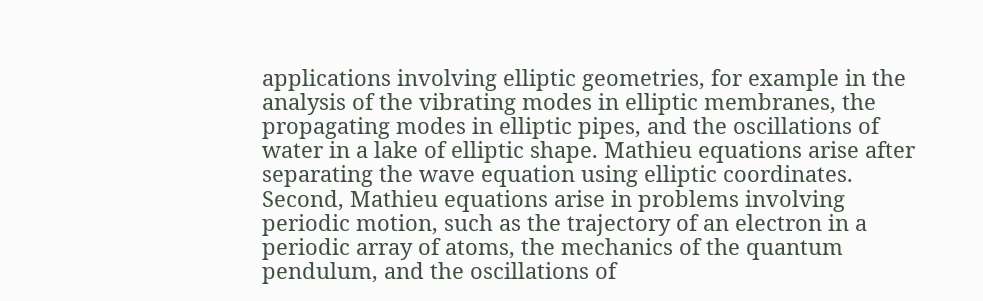applications involving elliptic geometries, for example in the analysis of the vibrating modes in elliptic membranes, the propagating modes in elliptic pipes, and the oscillations of water in a lake of elliptic shape. Mathieu equations arise after separating the wave equation using elliptic coordinates. Second, Mathieu equations arise in problems involving periodic motion, such as the trajectory of an electron in a periodic array of atoms, the mechanics of the quantum pendulum, and the oscillations of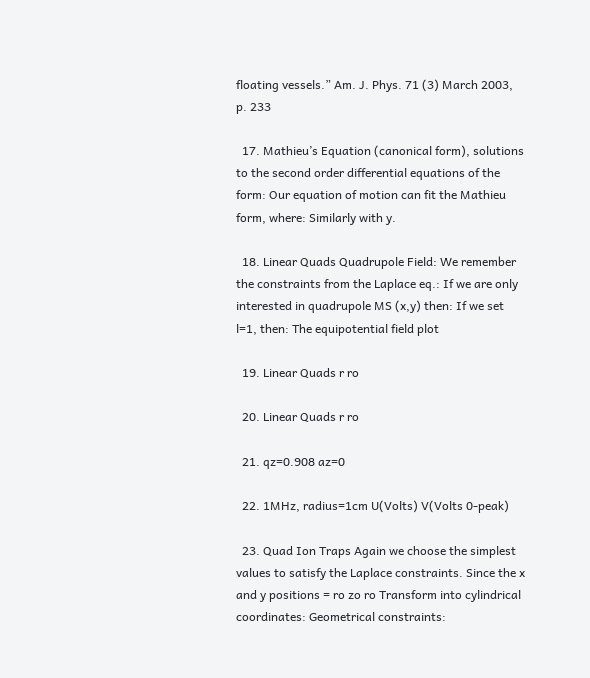floating vessels.” Am. J. Phys. 71 (3) March 2003, p. 233

  17. Mathieu’s Equation (canonical form), solutions to the second order differential equations of the form: Our equation of motion can fit the Mathieu form, where: Similarly with y.

  18. Linear Quads Quadrupole Field: We remember the constraints from the Laplace eq.: If we are only interested in quadrupole MS (x,y) then: If we set l=1, then: The equipotential field plot

  19. Linear Quads r ro

  20. Linear Quads r ro

  21. qz=0.908 az=0

  22. 1MHz, radius=1cm U(Volts) V(Volts 0-peak)

  23. Quad Ion Traps Again we choose the simplest values to satisfy the Laplace constraints. Since the x and y positions = ro zo ro Transform into cylindrical coordinates: Geometrical constraints: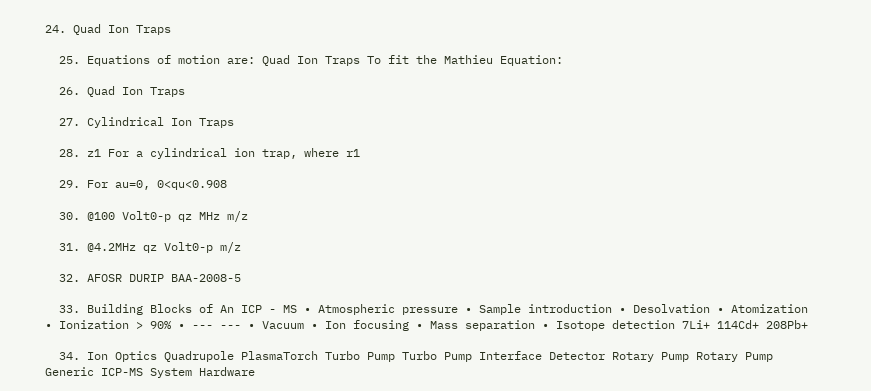24. Quad Ion Traps

  25. Equations of motion are: Quad Ion Traps To fit the Mathieu Equation:

  26. Quad Ion Traps

  27. Cylindrical Ion Traps

  28. z1 For a cylindrical ion trap, where r1

  29. For au=0, 0<qu<0.908

  30. @100 Volt0-p qz MHz m/z

  31. @4.2MHz qz Volt0-p m/z

  32. AFOSR DURIP BAA-2008-5

  33. Building Blocks of An ICP - MS • Atmospheric pressure • Sample introduction • Desolvation • Atomization • Ionization > 90% • --- --- • Vacuum • Ion focusing • Mass separation • Isotope detection 7Li+ 114Cd+ 208Pb+

  34. Ion Optics Quadrupole PlasmaTorch Turbo Pump Turbo Pump Interface Detector Rotary Pump Rotary Pump Generic ICP-MS System Hardware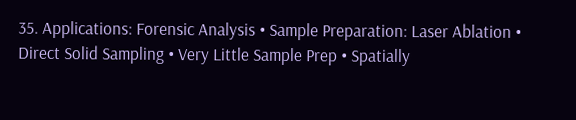35. Applications: Forensic Analysis • Sample Preparation: Laser Ablation • Direct Solid Sampling • Very Little Sample Prep • Spatially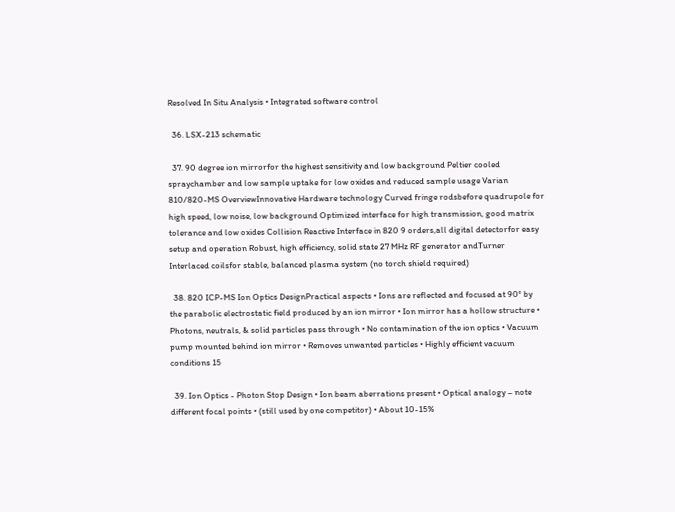Resolved In Situ Analysis • Integrated software control

  36. LSX-213 schematic

  37. 90 degree ion mirrorfor the highest sensitivity and low background Peltier cooled spraychamber and low sample uptake for low oxides and reduced sample usage Varian 810/820-MS OverviewInnovative Hardware technology Curved fringe rodsbefore quadrupole for high speed, low noise, low background Optimized interface for high transmission, good matrix tolerance and low oxides Collision Reactive Interface in 820 9 orders,all digital detectorfor easy setup and operation Robust, high efficiency, solid state 27 MHz RF generator andTurner Interlaced coilsfor stable, balanced plasma system (no torch shield required)

  38. 820 ICP-MS Ion Optics DesignPractical aspects • Ions are reflected and focused at 90° by the parabolic electrostatic field produced by an ion mirror • Ion mirror has a hollow structure • Photons, neutrals, & solid particles pass through • No contamination of the ion optics • Vacuum pump mounted behind ion mirror • Removes unwanted particles • Highly efficient vacuum conditions 15

  39. Ion Optics - Photon Stop Design • Ion beam aberrations present • Optical analogy – note different focal points • (still used by one competitor) • About 10-15%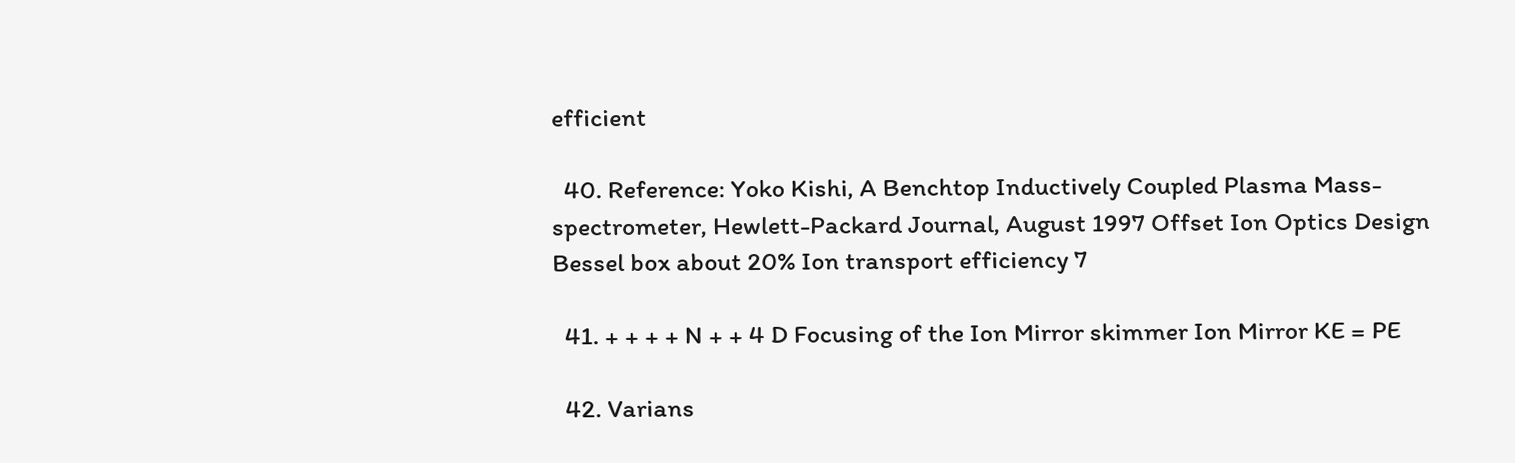efficient

  40. Reference: Yoko Kishi, A Benchtop Inductively Coupled Plasma Mass-spectrometer, Hewlett-Packard Journal, August 1997 Offset Ion Optics Design Bessel box about 20% Ion transport efficiency 7

  41. + + + + N + + 4 D Focusing of the Ion Mirror skimmer Ion Mirror KE = PE

  42. Varians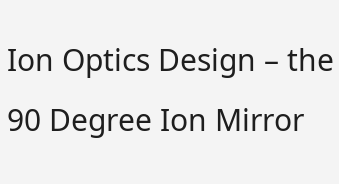Ion Optics Design – the 90 Degree Ion Mirror